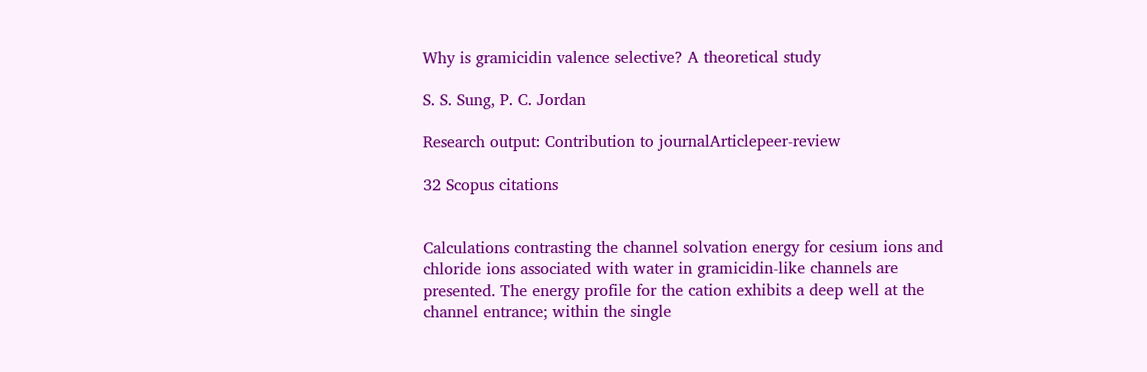Why is gramicidin valence selective? A theoretical study

S. S. Sung, P. C. Jordan

Research output: Contribution to journalArticlepeer-review

32 Scopus citations


Calculations contrasting the channel solvation energy for cesium ions and chloride ions associated with water in gramicidin-like channels are presented. The energy profile for the cation exhibits a deep well at the channel entrance; within the single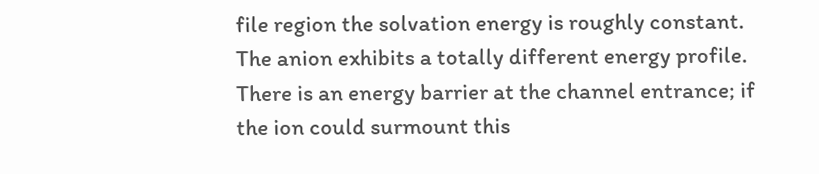file region the solvation energy is roughly constant. The anion exhibits a totally different energy profile. There is an energy barrier at the channel entrance; if the ion could surmount this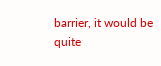barrier, it would be quite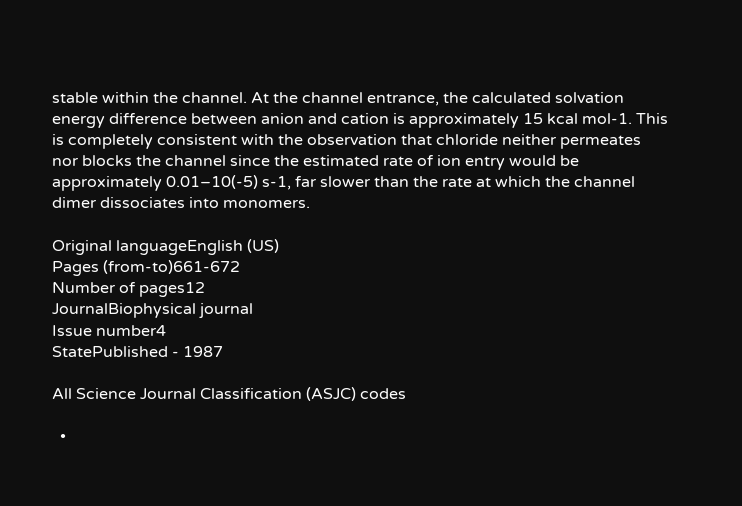stable within the channel. At the channel entrance, the calculated solvation energy difference between anion and cation is approximately 15 kcal mol-1. This is completely consistent with the observation that chloride neither permeates nor blocks the channel since the estimated rate of ion entry would be approximately 0.01–10(-5) s-1, far slower than the rate at which the channel dimer dissociates into monomers.

Original languageEnglish (US)
Pages (from-to)661-672
Number of pages12
JournalBiophysical journal
Issue number4
StatePublished - 1987

All Science Journal Classification (ASJC) codes

  •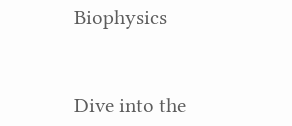Biophysics


Dive into the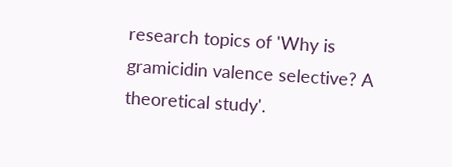research topics of 'Why is gramicidin valence selective? A theoretical study'.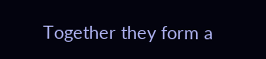Together they form a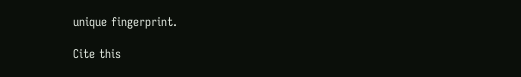unique fingerprint.

Cite this